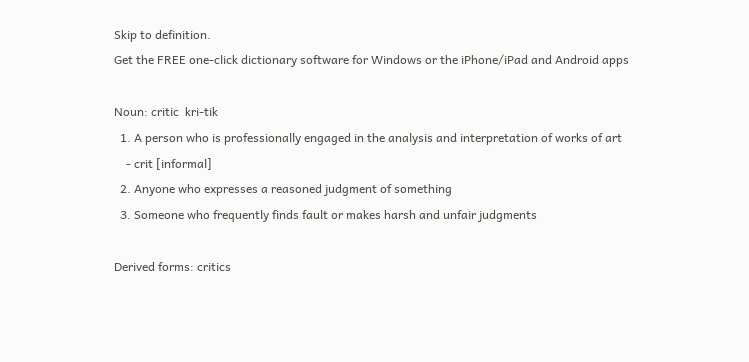Skip to definition.
Get the FREE one-click dictionary software for Windows or the iPhone/iPad and Android apps

Noun: critic  kri-tik
  1. A person who is professionally engaged in the analysis and interpretation of works of art
    - crit [informal]
  2. Anyone who expresses a reasoned judgment of something
  3. Someone who frequently finds fault or makes harsh and unfair judgments

Derived forms: critics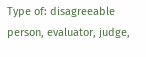Type of: disagreeable person, evaluator, judge,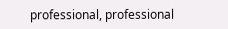professional, professional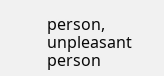person, unpleasant person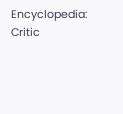Encyclopedia: Critic